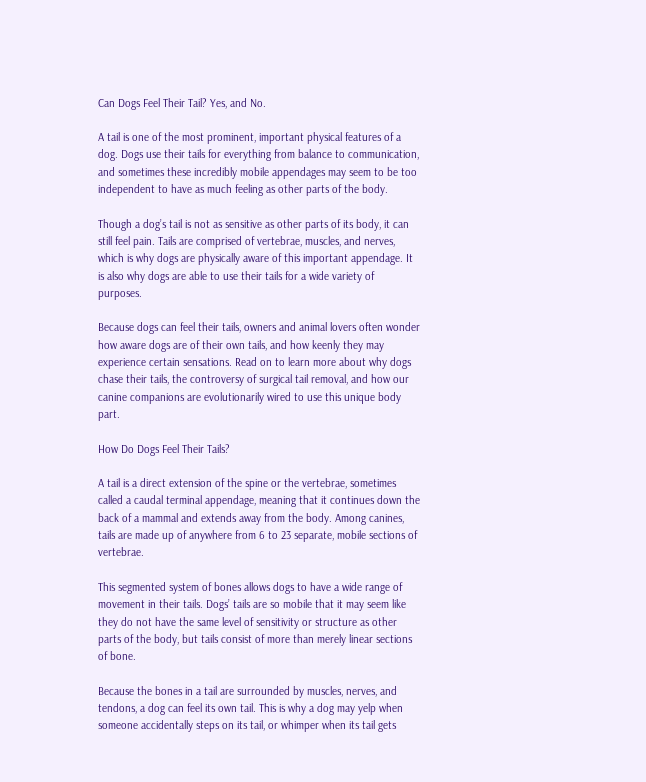Can Dogs Feel Their Tail? Yes, and No.

A tail is one of the most prominent, important physical features of a dog. Dogs use their tails for everything from balance to communication, and sometimes these incredibly mobile appendages may seem to be too independent to have as much feeling as other parts of the body.

Though a dog’s tail is not as sensitive as other parts of its body, it can still feel pain. Tails are comprised of vertebrae, muscles, and nerves, which is why dogs are physically aware of this important appendage. It is also why dogs are able to use their tails for a wide variety of purposes.

Because dogs can feel their tails, owners and animal lovers often wonder how aware dogs are of their own tails, and how keenly they may experience certain sensations. Read on to learn more about why dogs chase their tails, the controversy of surgical tail removal, and how our canine companions are evolutionarily wired to use this unique body part.

How Do Dogs Feel Their Tails?

A tail is a direct extension of the spine or the vertebrae, sometimes called a caudal terminal appendage, meaning that it continues down the back of a mammal and extends away from the body. Among canines, tails are made up of anywhere from 6 to 23 separate, mobile sections of vertebrae.

This segmented system of bones allows dogs to have a wide range of movement in their tails. Dogs’ tails are so mobile that it may seem like they do not have the same level of sensitivity or structure as other parts of the body, but tails consist of more than merely linear sections of bone.

Because the bones in a tail are surrounded by muscles, nerves, and tendons, a dog can feel its own tail. This is why a dog may yelp when someone accidentally steps on its tail, or whimper when its tail gets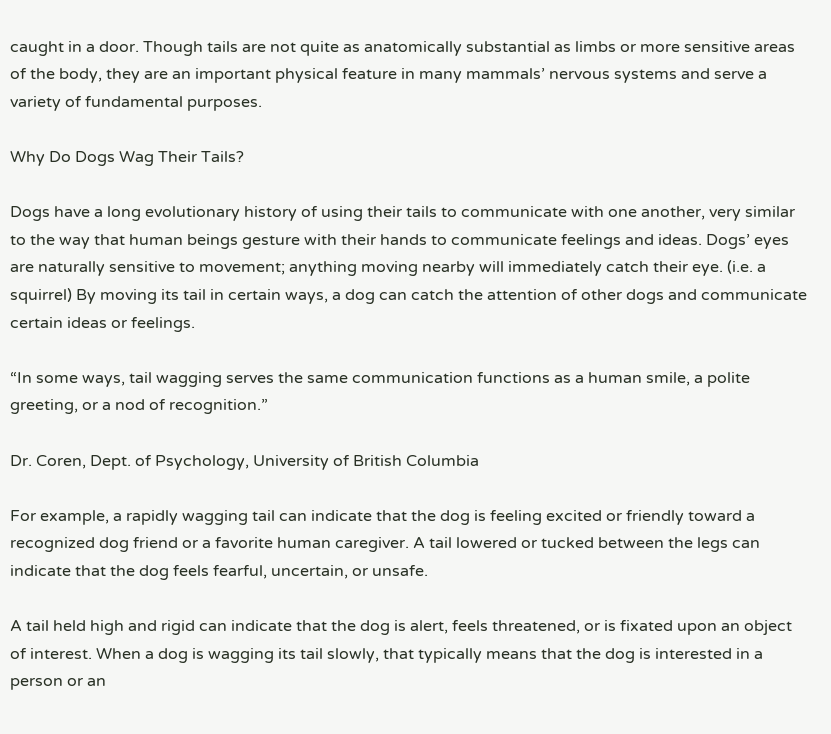caught in a door. Though tails are not quite as anatomically substantial as limbs or more sensitive areas of the body, they are an important physical feature in many mammals’ nervous systems and serve a variety of fundamental purposes.

Why Do Dogs Wag Their Tails?

Dogs have a long evolutionary history of using their tails to communicate with one another, very similar to the way that human beings gesture with their hands to communicate feelings and ideas. Dogs’ eyes are naturally sensitive to movement; anything moving nearby will immediately catch their eye. (i.e. a squirrel) By moving its tail in certain ways, a dog can catch the attention of other dogs and communicate certain ideas or feelings.

“In some ways, tail wagging serves the same communication functions as a human smile, a polite greeting, or a nod of recognition.”

Dr. Coren, Dept. of Psychology, University of British Columbia

For example, a rapidly wagging tail can indicate that the dog is feeling excited or friendly toward a recognized dog friend or a favorite human caregiver. A tail lowered or tucked between the legs can indicate that the dog feels fearful, uncertain, or unsafe.

A tail held high and rigid can indicate that the dog is alert, feels threatened, or is fixated upon an object of interest. When a dog is wagging its tail slowly, that typically means that the dog is interested in a person or an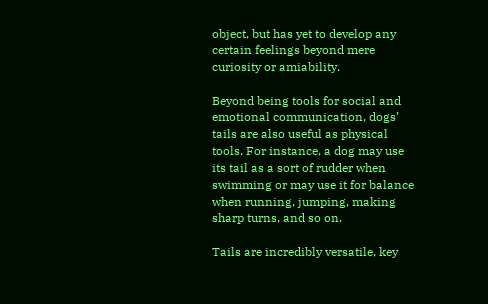object, but has yet to develop any certain feelings beyond mere curiosity or amiability.

Beyond being tools for social and emotional communication, dogs’ tails are also useful as physical tools. For instance, a dog may use its tail as a sort of rudder when swimming or may use it for balance when running, jumping, making sharp turns, and so on.

Tails are incredibly versatile, key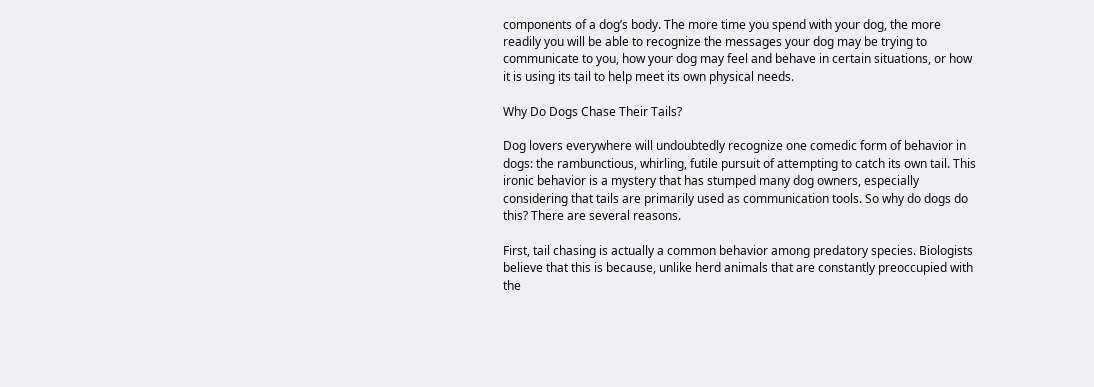components of a dog’s body. The more time you spend with your dog, the more readily you will be able to recognize the messages your dog may be trying to communicate to you, how your dog may feel and behave in certain situations, or how it is using its tail to help meet its own physical needs.

Why Do Dogs Chase Their Tails?

Dog lovers everywhere will undoubtedly recognize one comedic form of behavior in dogs: the rambunctious, whirling, futile pursuit of attempting to catch its own tail. This ironic behavior is a mystery that has stumped many dog owners, especially considering that tails are primarily used as communication tools. So why do dogs do this? There are several reasons.

First, tail chasing is actually a common behavior among predatory species. Biologists believe that this is because, unlike herd animals that are constantly preoccupied with the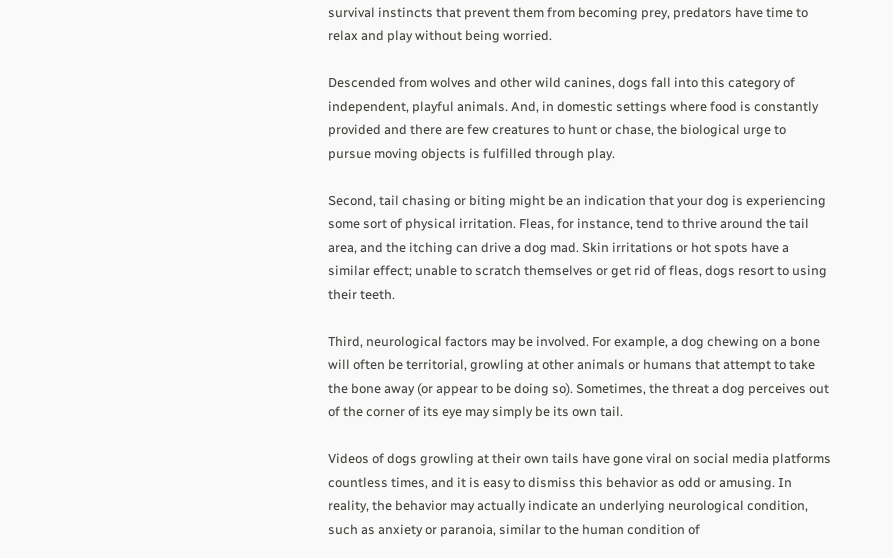survival instincts that prevent them from becoming prey, predators have time to relax and play without being worried.

Descended from wolves and other wild canines, dogs fall into this category of independent, playful animals. And, in domestic settings where food is constantly provided and there are few creatures to hunt or chase, the biological urge to pursue moving objects is fulfilled through play.

Second, tail chasing or biting might be an indication that your dog is experiencing some sort of physical irritation. Fleas, for instance, tend to thrive around the tail area, and the itching can drive a dog mad. Skin irritations or hot spots have a similar effect; unable to scratch themselves or get rid of fleas, dogs resort to using their teeth.

Third, neurological factors may be involved. For example, a dog chewing on a bone will often be territorial, growling at other animals or humans that attempt to take the bone away (or appear to be doing so). Sometimes, the threat a dog perceives out of the corner of its eye may simply be its own tail.

Videos of dogs growling at their own tails have gone viral on social media platforms countless times, and it is easy to dismiss this behavior as odd or amusing. In reality, the behavior may actually indicate an underlying neurological condition, such as anxiety or paranoia, similar to the human condition of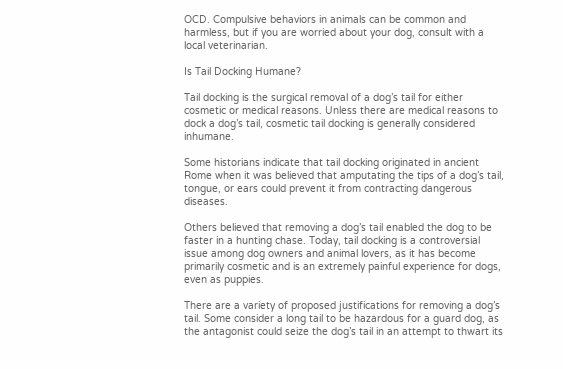OCD. Compulsive behaviors in animals can be common and harmless, but if you are worried about your dog, consult with a local veterinarian.

Is Tail Docking Humane?

Tail docking is the surgical removal of a dog’s tail for either cosmetic or medical reasons. Unless there are medical reasons to dock a dog’s tail, cosmetic tail docking is generally considered inhumane.

Some historians indicate that tail docking originated in ancient Rome when it was believed that amputating the tips of a dog’s tail, tongue, or ears could prevent it from contracting dangerous diseases.

Others believed that removing a dog’s tail enabled the dog to be faster in a hunting chase. Today, tail docking is a controversial issue among dog owners and animal lovers, as it has become primarily cosmetic and is an extremely painful experience for dogs, even as puppies.

There are a variety of proposed justifications for removing a dog’s tail. Some consider a long tail to be hazardous for a guard dog, as the antagonist could seize the dog’s tail in an attempt to thwart its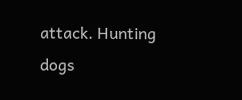attack. Hunting dogs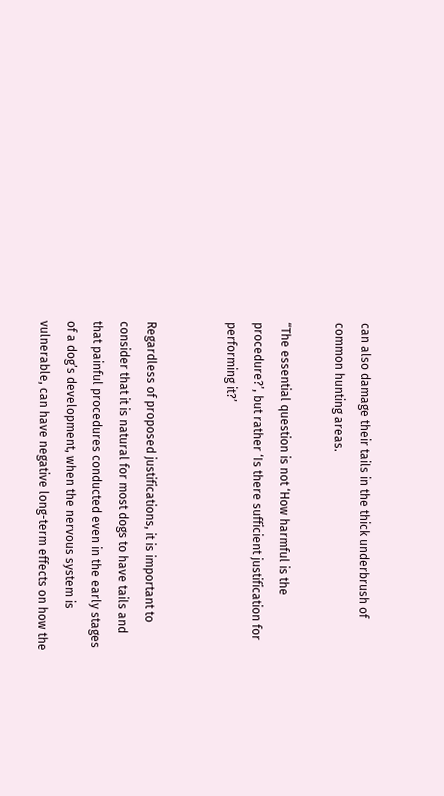can also damage their tails in the thick underbrush of common hunting areas.

“The essential question is not ‘How harmful is the procedure?’, but rather ‘Is there sufficient justification for performing it?’


Regardless of proposed justifications, it is important to consider that it is natural for most dogs to have tails and that painful procedures conducted even in the early stages of a dog’s development, when the nervous system is vulnerable, can have negative long-term effects on how the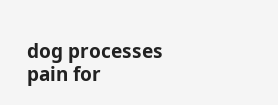dog processes pain for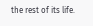the rest of its life.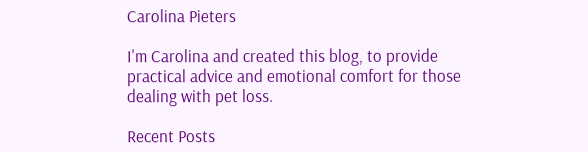Carolina Pieters

I'm Carolina and created this blog, to provide practical advice and emotional comfort for those dealing with pet loss.

Recent Posts